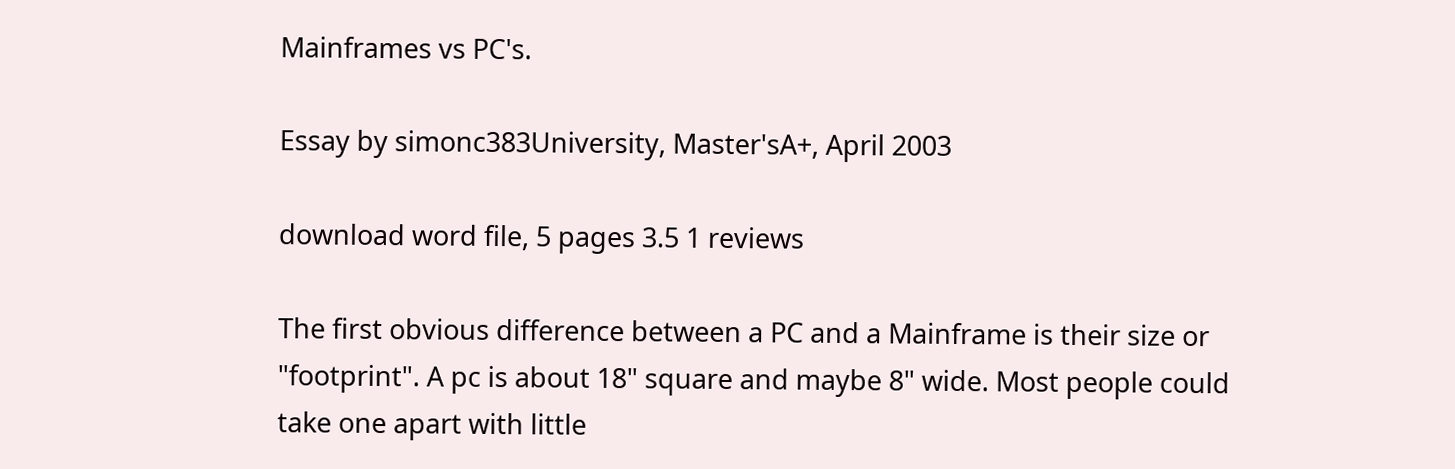Mainframes vs PC's.

Essay by simonc383University, Master'sA+, April 2003

download word file, 5 pages 3.5 1 reviews

The first obvious difference between a PC and a Mainframe is their size or "footprint". A pc is about 18" square and maybe 8" wide. Most people could take one apart with little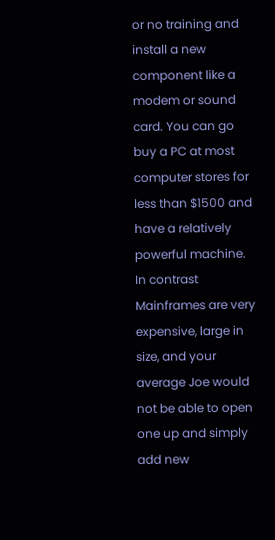or no training and install a new component like a modem or sound card. You can go buy a PC at most computer stores for less than $1500 and have a relatively powerful machine. In contrast Mainframes are very expensive, large in size, and your average Joe would not be able to open one up and simply add new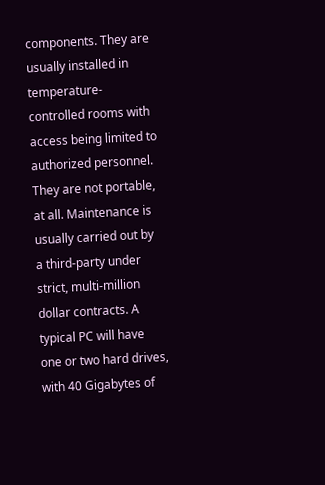components. They are usually installed in temperature-controlled rooms with access being limited to authorized personnel. They are not portable, at all. Maintenance is usually carried out by a third-party under strict, multi-million dollar contracts. A typical PC will have one or two hard drives, with 40 Gigabytes of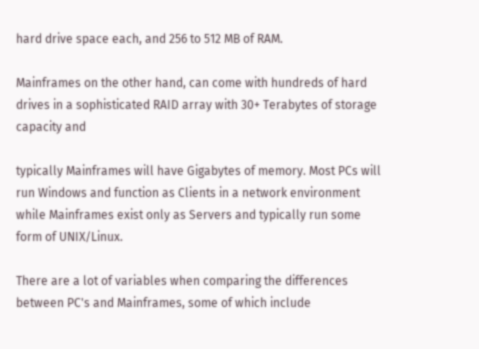hard drive space each, and 256 to 512 MB of RAM.

Mainframes on the other hand, can come with hundreds of hard drives in a sophisticated RAID array with 30+ Terabytes of storage capacity and

typically Mainframes will have Gigabytes of memory. Most PCs will run Windows and function as Clients in a network environment while Mainframes exist only as Servers and typically run some form of UNIX/Linux.

There are a lot of variables when comparing the differences between PC's and Mainframes, some of which include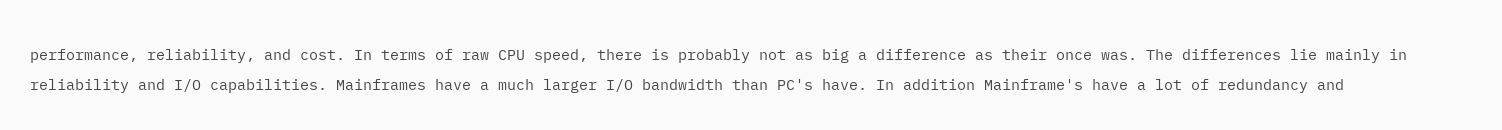performance, reliability, and cost. In terms of raw CPU speed, there is probably not as big a difference as their once was. The differences lie mainly in reliability and I/O capabilities. Mainframes have a much larger I/O bandwidth than PC's have. In addition Mainframe's have a lot of redundancy and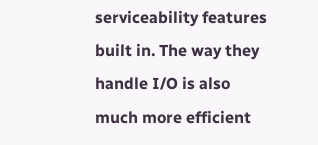serviceability features built in. The way they handle I/O is also much more efficient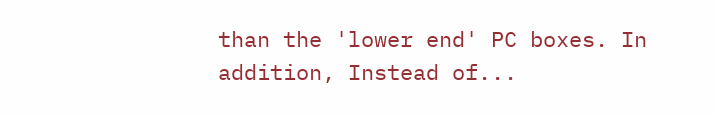than the 'lower end' PC boxes. In addition, Instead of...